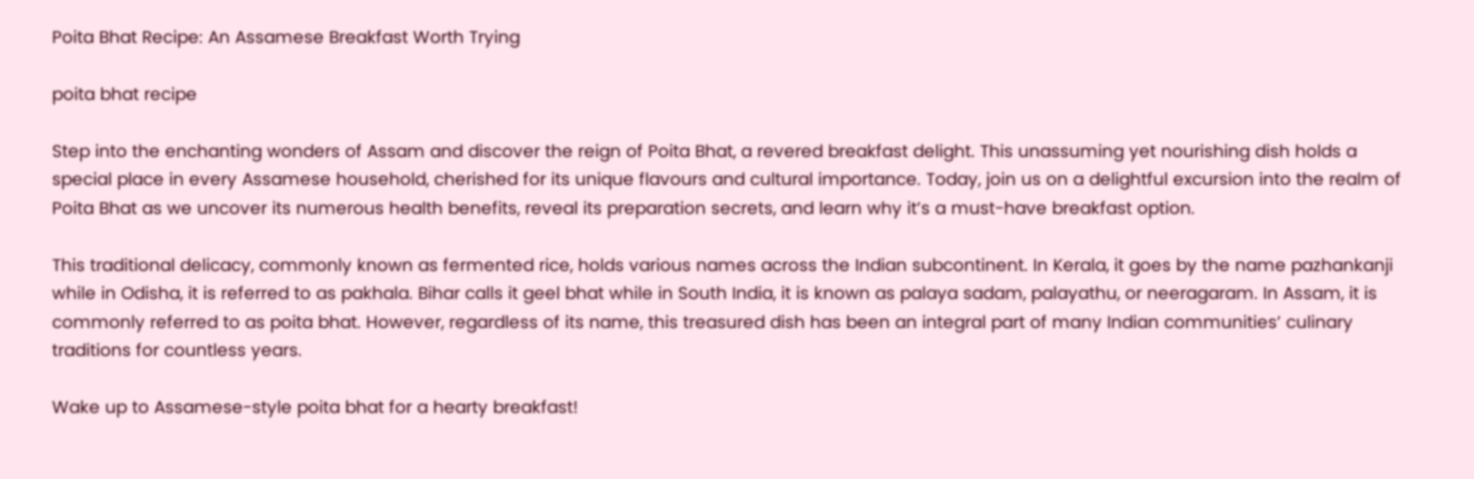Poita Bhat Recipe: An Assamese Breakfast Worth Trying

poita bhat recipe

Step into the enchanting wonders of Assam and discover the reign of Poita Bhat, a revered breakfast delight. This unassuming yet nourishing dish holds a special place in every Assamese household, cherished for its unique flavours and cultural importance. Today, join us on a delightful excursion into the realm of Poita Bhat as we uncover its numerous health benefits, reveal its preparation secrets, and learn why it’s a must-have breakfast option.

This traditional delicacy, commonly known as fermented rice, holds various names across the Indian subcontinent. In Kerala, it goes by the name pazhankanji while in Odisha, it is referred to as pakhala. Bihar calls it geel bhat while in South India, it is known as palaya sadam, palayathu, or neeragaram. In Assam, it is commonly referred to as poita bhat. However, regardless of its name, this treasured dish has been an integral part of many Indian communities’ culinary traditions for countless years.

Wake up to Assamese-style poita bhat for a hearty breakfast!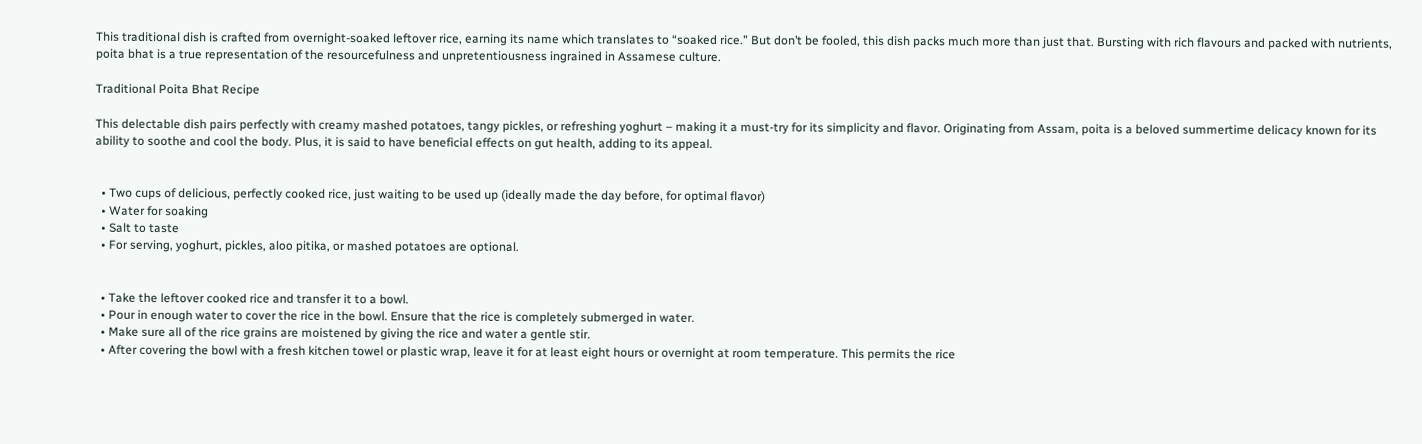This traditional dish is crafted from overnight-soaked leftover rice, earning its name which translates to “soaked rice.” But don’t be fooled, this dish packs much more than just that. Bursting with rich flavours and packed with nutrients, poita bhat is a true representation of the resourcefulness and unpretentiousness ingrained in Assamese culture.

Traditional Poita Bhat Recipe

This delectable dish pairs perfectly with creamy mashed potatoes, tangy pickles, or refreshing yoghurt – making it a must-try for its simplicity and flavor. Originating from Assam, poita is a beloved summertime delicacy known for its ability to soothe and cool the body. Plus, it is said to have beneficial effects on gut health, adding to its appeal.


  • Two cups of delicious, perfectly cooked rice, just waiting to be used up (ideally made the day before, for optimal flavor)
  • Water for soaking
  • Salt to taste
  • For serving, yoghurt, pickles, aloo pitika, or mashed potatoes are optional.


  • Take the leftover cooked rice and transfer it to a bowl.
  • Pour in enough water to cover the rice in the bowl. Ensure that the rice is completely submerged in water.
  • Make sure all of the rice grains are moistened by giving the rice and water a gentle stir.
  • After covering the bowl with a fresh kitchen towel or plastic wrap, leave it for at least eight hours or overnight at room temperature. This permits the rice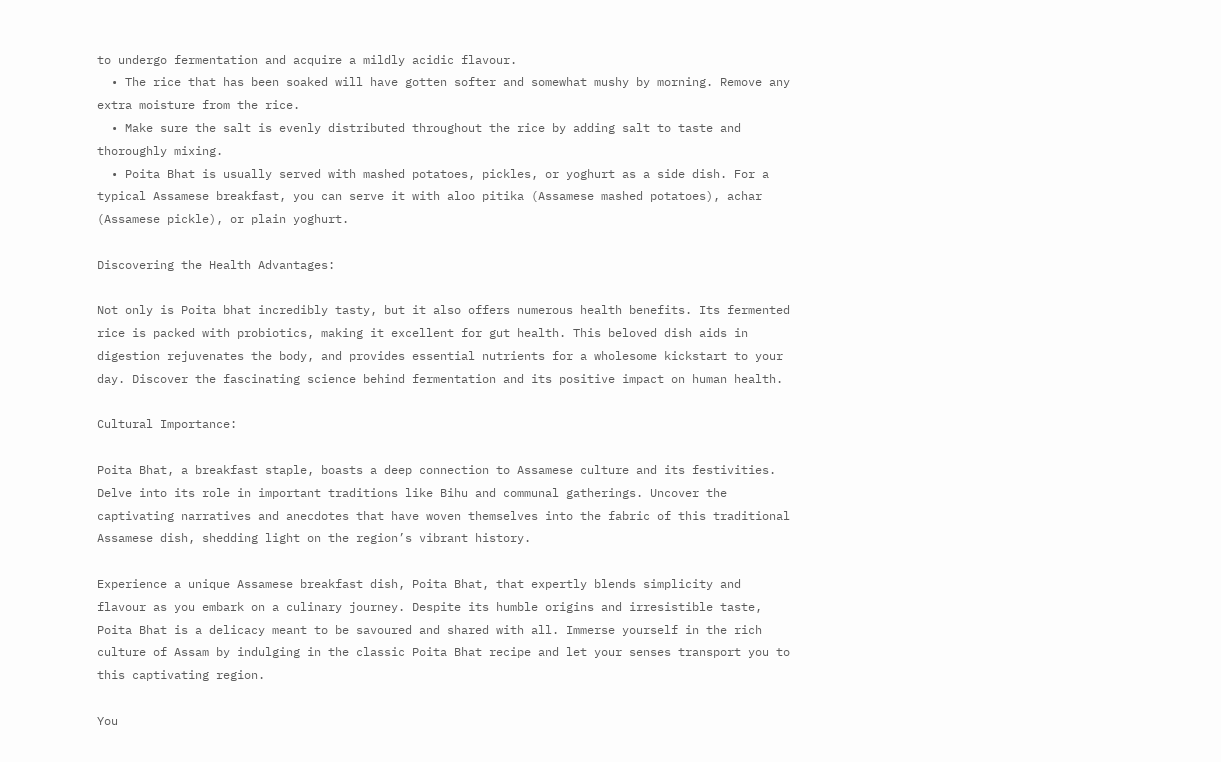to undergo fermentation and acquire a mildly acidic flavour.
  • The rice that has been soaked will have gotten softer and somewhat mushy by morning. Remove any extra moisture from the rice.
  • Make sure the salt is evenly distributed throughout the rice by adding salt to taste and thoroughly mixing.
  • Poita Bhat is usually served with mashed potatoes, pickles, or yoghurt as a side dish. For a typical Assamese breakfast, you can serve it with aloo pitika (Assamese mashed potatoes), achar (Assamese pickle), or plain yoghurt.

Discovering the Health Advantages:

Not only is Poita bhat incredibly tasty, but it also offers numerous health benefits. Its fermented rice is packed with probiotics, making it excellent for gut health. This beloved dish aids in digestion rejuvenates the body, and provides essential nutrients for a wholesome kickstart to your day. Discover the fascinating science behind fermentation and its positive impact on human health.

Cultural Importance:

Poita Bhat, a breakfast staple, boasts a deep connection to Assamese culture and its festivities. Delve into its role in important traditions like Bihu and communal gatherings. Uncover the captivating narratives and anecdotes that have woven themselves into the fabric of this traditional Assamese dish, shedding light on the region’s vibrant history.

Experience a unique Assamese breakfast dish, Poita Bhat, that expertly blends simplicity and flavour as you embark on a culinary journey. Despite its humble origins and irresistible taste, Poita Bhat is a delicacy meant to be savoured and shared with all. Immerse yourself in the rich culture of Assam by indulging in the classic Poita Bhat recipe and let your senses transport you to this captivating region.

You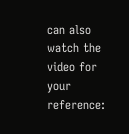can also watch the video for your reference: